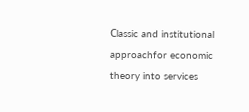Сlassic and institutional approachfor economic theory into services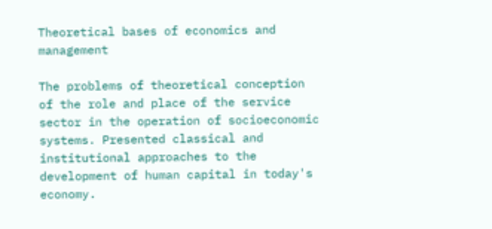Theoretical bases of economics and management

The problems of theoretical conception of the role and place of the service sector in the operation of socioeconomic systems. Presented classical and institutional approaches to the development of human capital in today's economy.